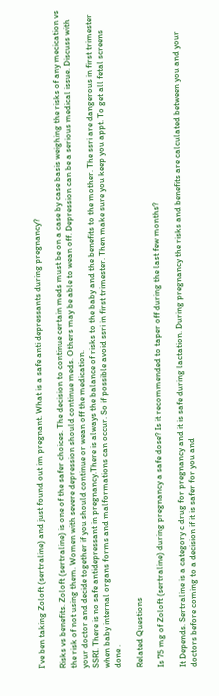I've ben taking Zoloft (sertraline) and just found out im pregnant. What is a safe anti depressants during pregnancy?

Risks vs benefits. Zoloft (sertraline) is one of the safer choices. The decision to continue certain meds must be on a case by case basis weighing the risks of any mecication vs the risk of not using them. Women with severe depression should continue meds. Others may be able to wean off. Depression can be a serious medical issue. Discuss with your doctor and decide together if you should continue or wean off the medication.
SSRI. There is no safe antidepressant in pregnancy.There is always the balance of risks to the baby and the benefits to the mother. The ssri are dangerous in first trimester when baby internal organs forms and malformations can occur. So if possible avoid ssri in first trimester. Then make sure you keep you appt. To get all fetal screens done .

Related Questions

Is 75 mg of Zoloft (sertraline) during pregnancy a safe dose? Is it recommended to taper off during the last few months?

It Depends. Sertraline is a category c drug for pregnancy and it is safe during lactation. During pregnancy the risks and benefits are calculated between you and your doctors before coming to a decision if it is safer for you and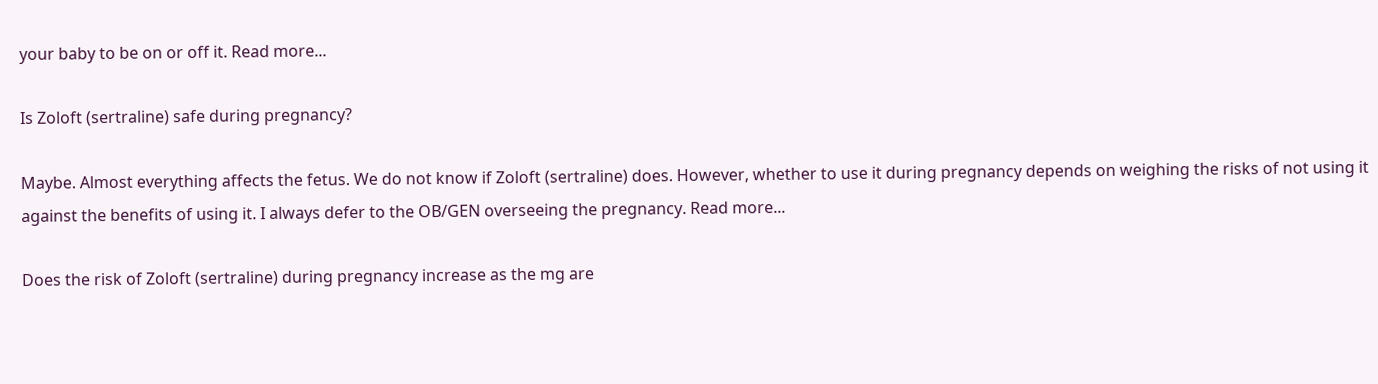your baby to be on or off it. Read more...

Is Zoloft (sertraline) safe during pregnancy?

Maybe. Almost everything affects the fetus. We do not know if Zoloft (sertraline) does. However, whether to use it during pregnancy depends on weighing the risks of not using it against the benefits of using it. I always defer to the OB/GEN overseeing the pregnancy. Read more...

Does the risk of Zoloft (sertraline) during pregnancy increase as the mg are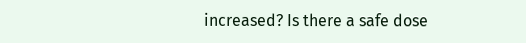increased? Is there a safe dose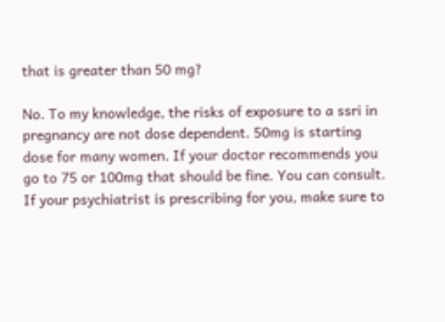that is greater than 50 mg?

No. To my knowledge, the risks of exposure to a ssri in pregnancy are not dose dependent. 50mg is starting dose for many women. If your doctor recommends you go to 75 or 100mg that should be fine. You can consult. If your psychiatrist is prescribing for you, make sure to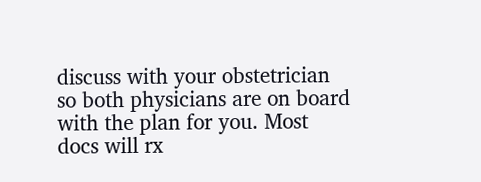discuss with your obstetrician so both physicians are on board with the plan for you. Most docs will rx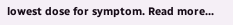lowest dose for symptom. Read more...